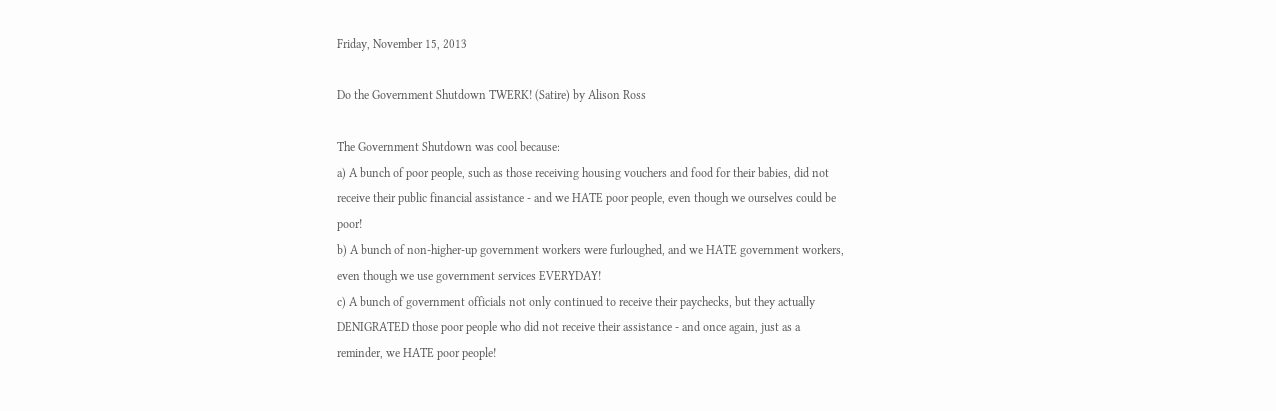Friday, November 15, 2013

Do the Government Shutdown TWERK! (Satire) by Alison Ross

The Government Shutdown was cool because:
a) A bunch of poor people, such as those receiving housing vouchers and food for their babies, did not receive their public financial assistance - and we HATE poor people, even though we ourselves could be poor!
b) A bunch of non-higher-up government workers were furloughed, and we HATE government workers, even though we use government services EVERYDAY!
c) A bunch of government officials not only continued to receive their paychecks, but they actually DENIGRATED those poor people who did not receive their assistance - and once again, just as a reminder, we HATE poor people!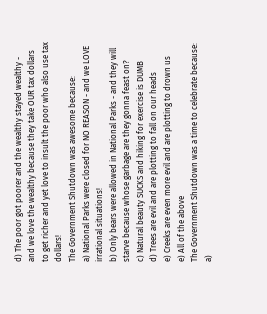d) The poor got poorer and the wealthy stayed wealthy - and we love the wealthy because they take OUR tax dollars to get richer and yet love to insult the poor who also use tax dollars!
The Government Shutdown was awesome because:
a) National Parks were closed for NO REASON - and we LOVE irrational situations!
b) Only bears were allowed in National Parks - and they will starve because whose garbage are they gonna feast on?
c) Natural beauty SUCKS and hiking for exercise is DUMB
d) Trees are evil and are plotting to fall on our heads
e) Creeks are even more evil and are plotting to drown us
e) All of the above
The Government Shutdown was a time to celebrate because:
a)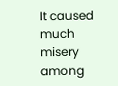It caused much misery among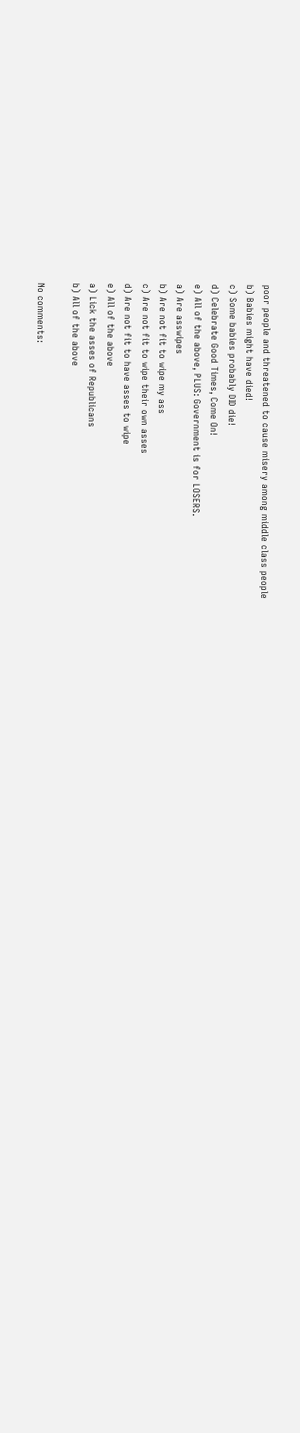poor people and threatened to cause misery among middle class people
b) Babies might have died!
c) Some babies probably DID die!
d) Celebrate Good Times, Come On!
e) All of the above, PLUS: Government is for LOSERS.
a) Are asswipes
b) Are not fit to wipe my ass
c) Are not fit to wipe their own asses
d) Are not fit to have asses to wipe
e) All of the above
a) Lick the asses of Republicans
b) All of the above

No comments: